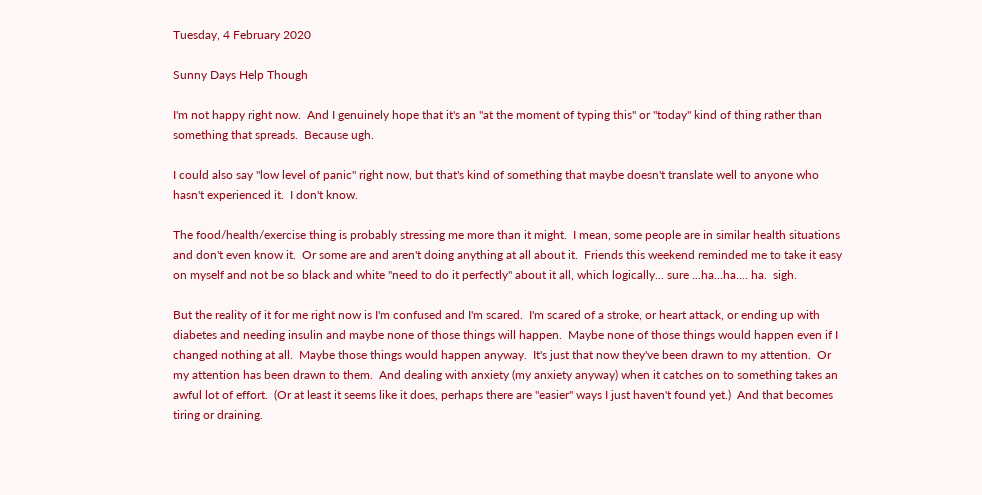Tuesday, 4 February 2020

Sunny Days Help Though

I'm not happy right now.  And I genuinely hope that it's an "at the moment of typing this" or "today" kind of thing rather than something that spreads.  Because ugh.

I could also say "low level of panic" right now, but that's kind of something that maybe doesn't translate well to anyone who hasn't experienced it.  I don't know.

The food/health/exercise thing is probably stressing me more than it might.  I mean, some people are in similar health situations and don't even know it.  Or some are and aren't doing anything at all about it.  Friends this weekend reminded me to take it easy on myself and not be so black and white "need to do it perfectly" about it all, which logically... sure ...ha...ha.... ha.  sigh.

But the reality of it for me right now is I'm confused and I'm scared.  I'm scared of a stroke, or heart attack, or ending up with diabetes and needing insulin and maybe none of those things will happen.  Maybe none of those things would happen even if I changed nothing at all.  Maybe those things would happen anyway.  It's just that now they've been drawn to my attention.  Or my attention has been drawn to them.  And dealing with anxiety (my anxiety anyway) when it catches on to something takes an awful lot of effort.  (Or at least it seems like it does, perhaps there are "easier" ways I just haven't found yet.)  And that becomes tiring or draining.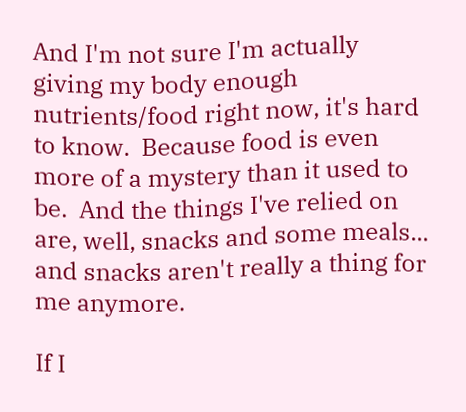And I'm not sure I'm actually giving my body enough nutrients/food right now, it's hard to know.  Because food is even more of a mystery than it used to be.  And the things I've relied on are, well, snacks and some meals... and snacks aren't really a thing for me anymore.

If I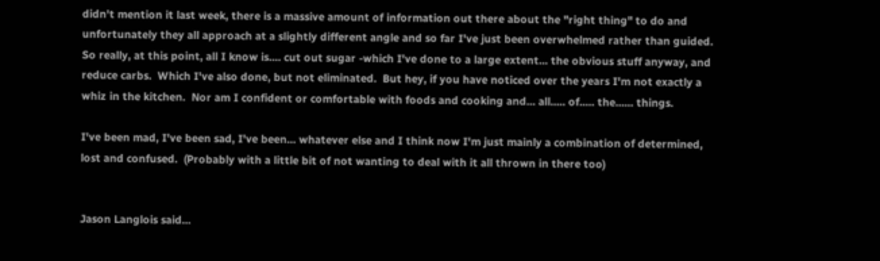didn't mention it last week, there is a massive amount of information out there about the "right thing" to do and unfortunately they all approach at a slightly different angle and so far I've just been overwhelmed rather than guided.  So really, at this point, all I know is.... cut out sugar -which I've done to a large extent... the obvious stuff anyway, and reduce carbs.  Which I've also done, but not eliminated.  But hey, if you have noticed over the years I'm not exactly a whiz in the kitchen.  Nor am I confident or comfortable with foods and cooking and... all..... of..... the...... things.

I've been mad, I've been sad, I've been... whatever else and I think now I'm just mainly a combination of determined, lost and confused.  (Probably with a little bit of not wanting to deal with it all thrown in there too)


Jason Langlois said...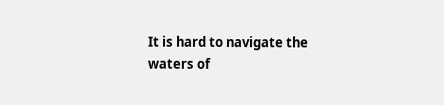It is hard to navigate the waters of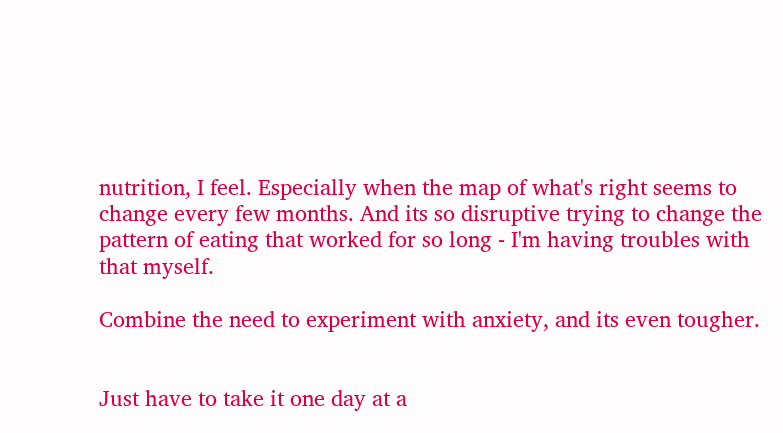nutrition, I feel. Especially when the map of what's right seems to change every few months. And its so disruptive trying to change the pattern of eating that worked for so long - I'm having troubles with that myself.

Combine the need to experiment with anxiety, and its even tougher.


Just have to take it one day at a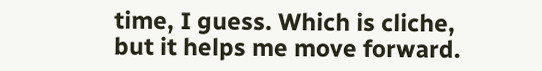time, I guess. Which is cliche, but it helps me move forward.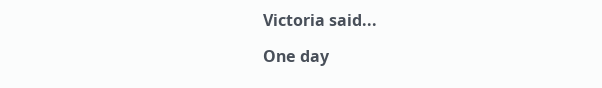Victoria said...

One day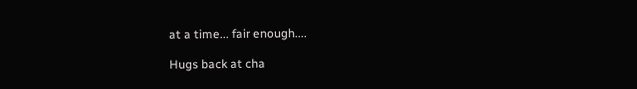at a time... fair enough....

Hugs back at cha